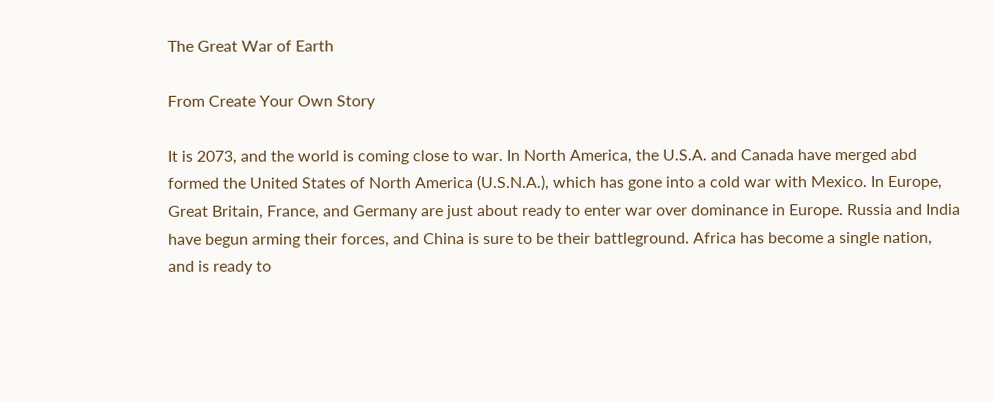The Great War of Earth

From Create Your Own Story

It is 2073, and the world is coming close to war. In North America, the U.S.A. and Canada have merged abd formed the United States of North America (U.S.N.A.), which has gone into a cold war with Mexico. In Europe, Great Britain, France, and Germany are just about ready to enter war over dominance in Europe. Russia and India have begun arming their forces, and China is sure to be their battleground. Africa has become a single nation, and is ready to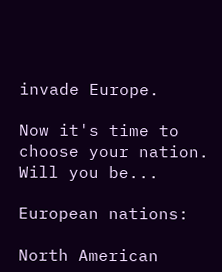invade Europe.

Now it's time to choose your nation. Will you be...

European nations:

North American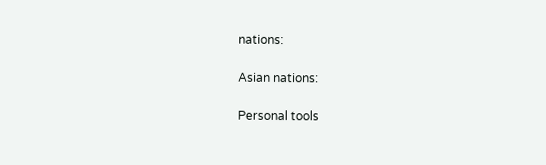nations:

Asian nations:

Personal tools